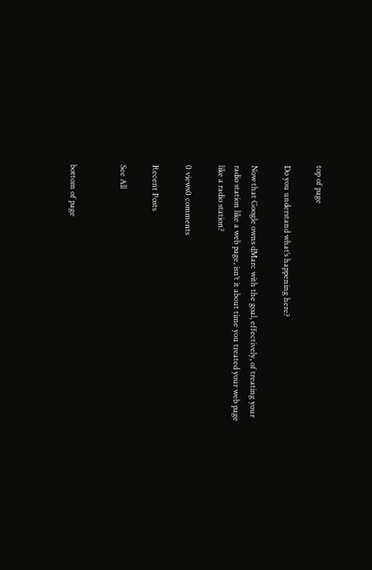top of page

Do you understand what’s happening here?

Now that Google owns dMarc with the goal, effectively, of treating your radio station like a web page, isn’t it about time you treated your web page like a radio station?

0 views0 comments

Recent Posts

See All


bottom of page